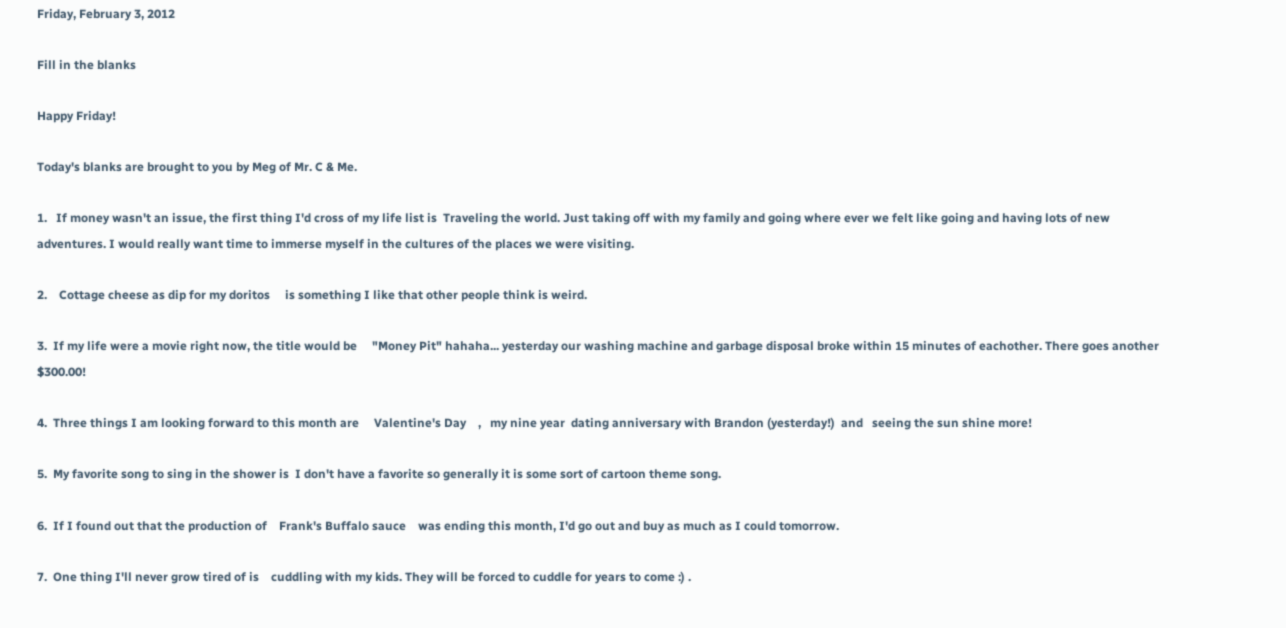Friday, February 3, 2012

Fill in the blanks

Happy Friday!

Today's blanks are brought to you by Meg of Mr. C & Me.

1.   If money wasn't an issue, the first thing I'd cross of my life list is  Traveling the world. Just taking off with my family and going where ever we felt like going and having lots of new adventures. I would really want time to immerse myself in the cultures of the places we were visiting.

2.    Cottage cheese as dip for my doritos     is something I like that other people think is weird.

3.  If my life were a movie right now, the title would be     "Money Pit" hahaha... yesterday our washing machine and garbage disposal broke within 15 minutes of eachother. There goes another $300.00!

4.  Three things I am looking forward to this month are     Valentine's Day    ,   my nine year  dating anniversary with Brandon (yesterday!)  and   seeing the sun shine more!

5.  My favorite song to sing in the shower is  I don't have a favorite so generally it is some sort of cartoon theme song.

6.  If I found out that the production of    Frank's Buffalo sauce    was ending this month, I'd go out and buy as much as I could tomorrow.

7.  One thing I'll never grow tired of is    cuddling with my kids. They will be forced to cuddle for years to come :) .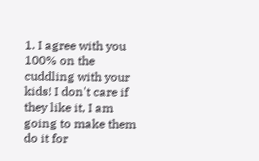1. I agree with you 100% on the cuddling with your kids! I don't care if they like it, I am going to make them do it for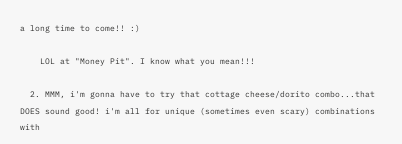a long time to come!! :)

    LOL at "Money Pit". I know what you mean!!!

  2. MMM, i'm gonna have to try that cottage cheese/dorito combo...that DOES sound good! i'm all for unique (sometimes even scary) combinations with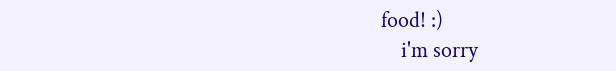food! :)
    i'm sorry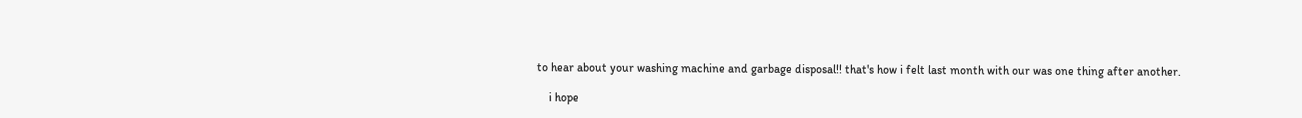to hear about your washing machine and garbage disposal!! that's how i felt last month with our was one thing after another.

    i hope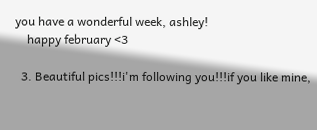you have a wonderful week, ashley!
    happy february <3

  3. Beautiful pics!!!i'm following you!!!if you like mine,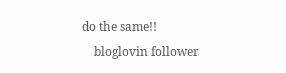do the same!!
    bloglovin follower